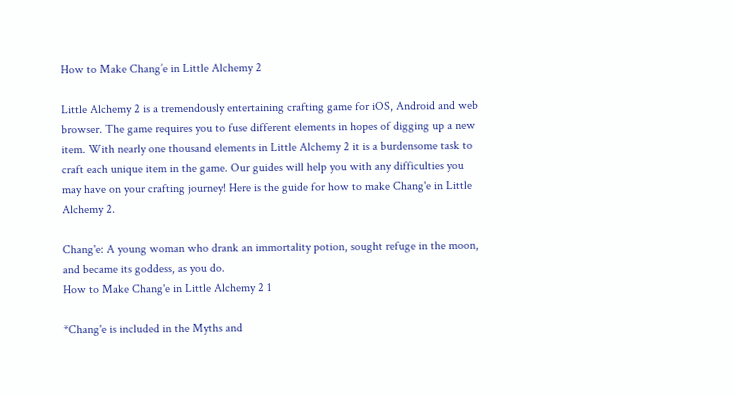How to Make Chang’e in Little Alchemy 2

Little Alchemy 2 is a tremendously entertaining crafting game for iOS, Android and web browser. The game requires you to fuse different elements in hopes of digging up a new item. With nearly one thousand elements in Little Alchemy 2 it is a burdensome task to craft each unique item in the game. Our guides will help you with any difficulties you may have on your crafting journey! Here is the guide for how to make Chang'e in Little Alchemy 2.

Chang'e: A young woman who drank an immortality potion, sought refuge in the moon, and became its goddess, as you do.
How to Make Chang'e in Little Alchemy 2 1

*Chang'e is included in the Myths and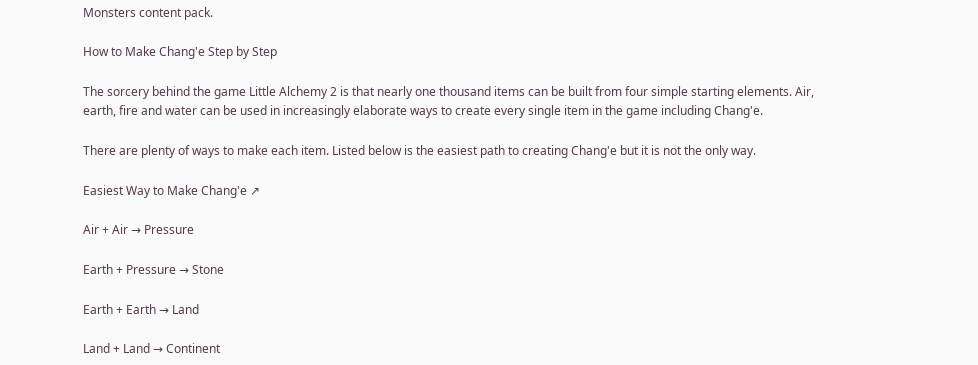Monsters content pack.

How to Make Chang'e Step by Step

The sorcery behind the game Little Alchemy 2 is that nearly one thousand items can be built from four simple starting elements. Air, earth, fire and water can be used in increasingly elaborate ways to create every single item in the game including Chang'e.

There are plenty of ways to make each item. Listed below is the easiest path to creating Chang'e but it is not the only way.

Easiest Way to Make Chang'e ↗

Air + Air → Pressure

Earth + Pressure → Stone

Earth + Earth → Land

Land + Land → Continent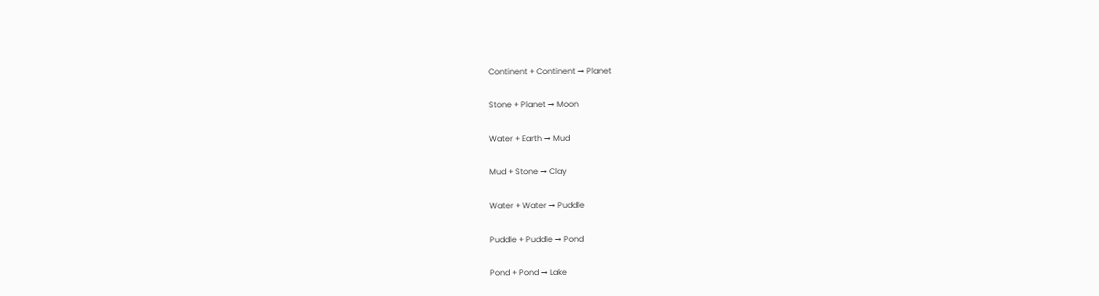Continent + Continent → Planet

Stone + Planet → Moon

Water + Earth → Mud

Mud + Stone → Clay

Water + Water → Puddle

Puddle + Puddle → Pond

Pond + Pond → Lake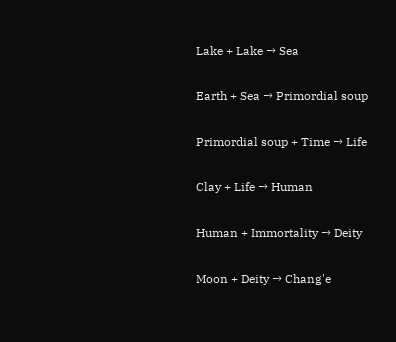Lake + Lake → Sea

Earth + Sea → Primordial soup

Primordial soup + Time → Life

Clay + Life → Human

Human + Immortality → Deity

Moon + Deity → Chang'e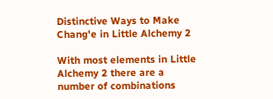Distinctive Ways to Make Chang'e in Little Alchemy 2

With most elements in Little Alchemy 2 there are a number of combinations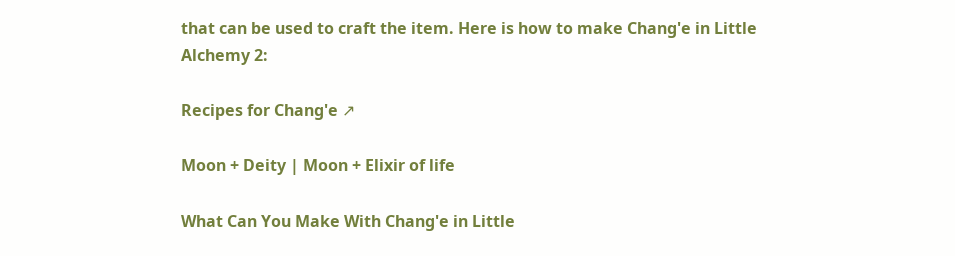that can be used to craft the item. Here is how to make Chang'e in Little Alchemy 2:

Recipes for Chang'e ↗

Moon + Deity | Moon + Elixir of life

What Can You Make With Chang'e in Little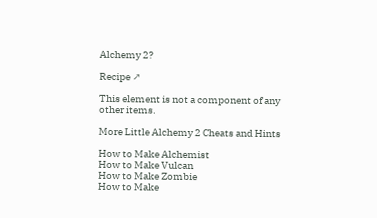Alchemy 2?

Recipe ↗

This element is not a component of any other items.

More Little Alchemy 2 Cheats and Hints

How to Make Alchemist
How to Make Vulcan
How to Make Zombie
How to Make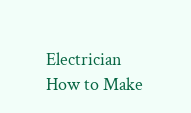Electrician
How to Make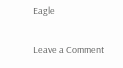Eagle

Leave a Comment